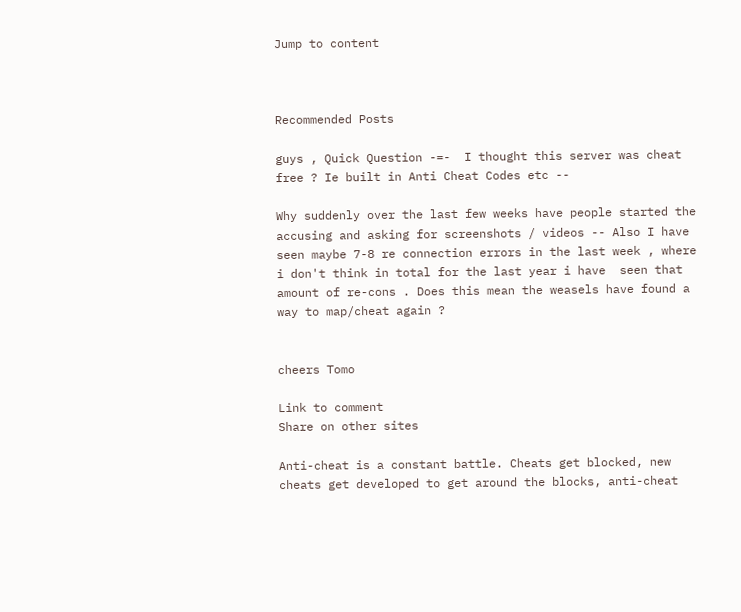Jump to content



Recommended Posts

guys , Quick Question -=-  I thought this server was cheat free ? Ie built in Anti Cheat Codes etc --

Why suddenly over the last few weeks have people started the accusing and asking for screenshots / videos -- Also I have seen maybe 7-8 re connection errors in the last week , where i don't think in total for the last year i have  seen that amount of re-cons . Does this mean the weasels have found a way to map/cheat again ?


cheers Tomo

Link to comment
Share on other sites

Anti-cheat is a constant battle. Cheats get blocked, new cheats get developed to get around the blocks, anti-cheat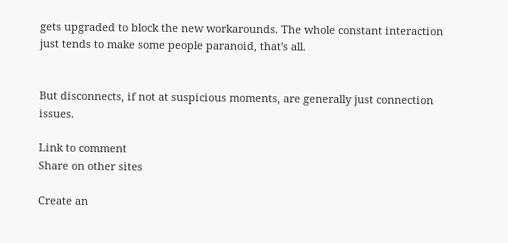gets upgraded to block the new workarounds. The whole constant interaction just tends to make some people paranoid, that's all.


But disconnects, if not at suspicious moments, are generally just connection issues.

Link to comment
Share on other sites

Create an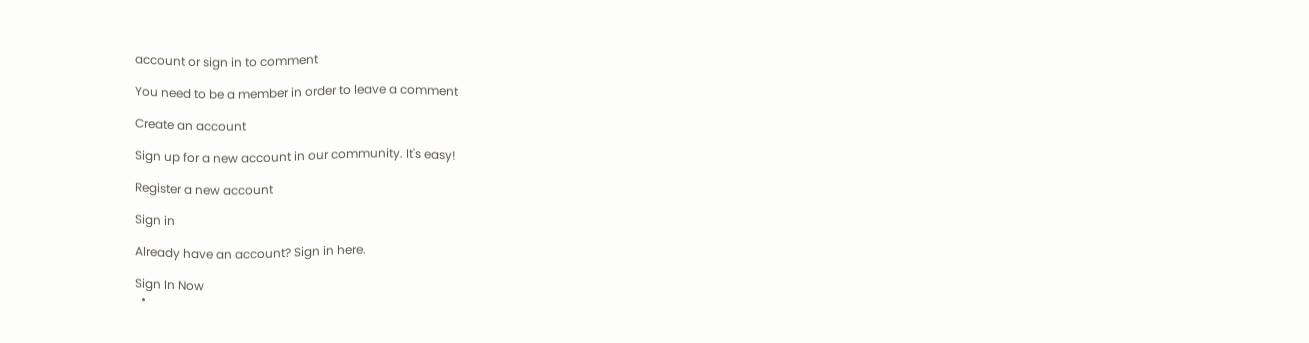account or sign in to comment

You need to be a member in order to leave a comment

Create an account

Sign up for a new account in our community. It's easy!

Register a new account

Sign in

Already have an account? Sign in here.

Sign In Now
  •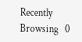Recently Browsing   0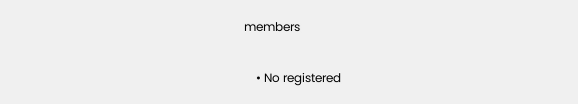members

    • No registered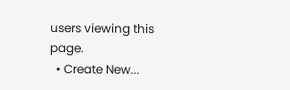users viewing this page.
  • Create New...